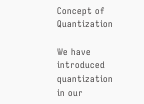Concept of Quantization

We have introduced quantization in our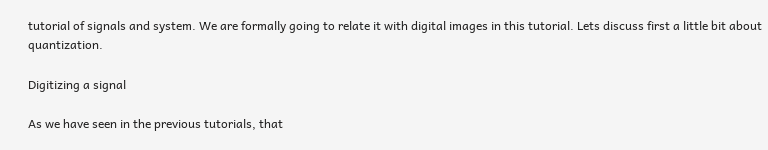tutorial of signals and system. We are formally going to relate it with digital images in this tutorial. Lets discuss first a little bit about quantization.

Digitizing a signal

As we have seen in the previous tutorials, that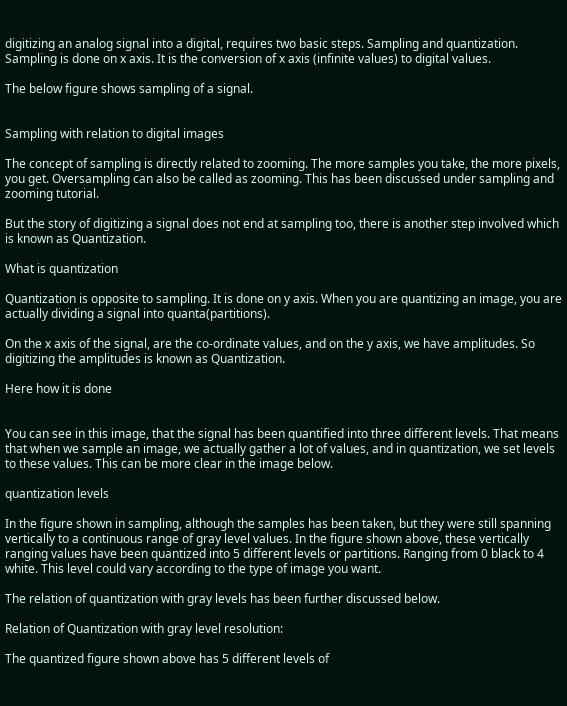digitizing an analog signal into a digital, requires two basic steps. Sampling and quantization. Sampling is done on x axis. It is the conversion of x axis (infinite values) to digital values.

The below figure shows sampling of a signal.


Sampling with relation to digital images

The concept of sampling is directly related to zooming. The more samples you take, the more pixels, you get. Oversampling can also be called as zooming. This has been discussed under sampling and zooming tutorial.

But the story of digitizing a signal does not end at sampling too, there is another step involved which is known as Quantization.

What is quantization

Quantization is opposite to sampling. It is done on y axis. When you are quantizing an image, you are actually dividing a signal into quanta(partitions).

On the x axis of the signal, are the co-ordinate values, and on the y axis, we have amplitudes. So digitizing the amplitudes is known as Quantization.

Here how it is done


You can see in this image, that the signal has been quantified into three different levels. That means that when we sample an image, we actually gather a lot of values, and in quantization, we set levels to these values. This can be more clear in the image below.

quantization levels

In the figure shown in sampling, although the samples has been taken, but they were still spanning vertically to a continuous range of gray level values. In the figure shown above, these vertically ranging values have been quantized into 5 different levels or partitions. Ranging from 0 black to 4 white. This level could vary according to the type of image you want.

The relation of quantization with gray levels has been further discussed below.

Relation of Quantization with gray level resolution:

The quantized figure shown above has 5 different levels of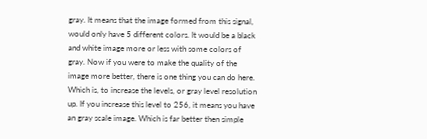gray. It means that the image formed from this signal, would only have 5 different colors. It would be a black and white image more or less with some colors of gray. Now if you were to make the quality of the image more better, there is one thing you can do here. Which is, to increase the levels, or gray level resolution up. If you increase this level to 256, it means you have an gray scale image. Which is far better then simple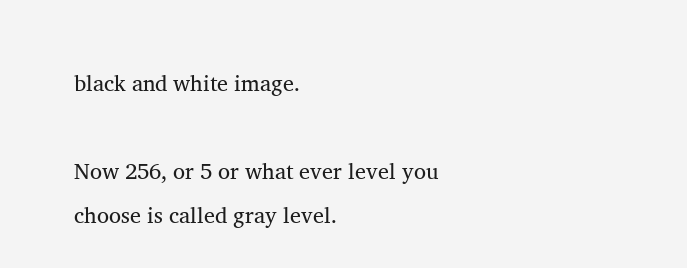black and white image.

Now 256, or 5 or what ever level you choose is called gray level.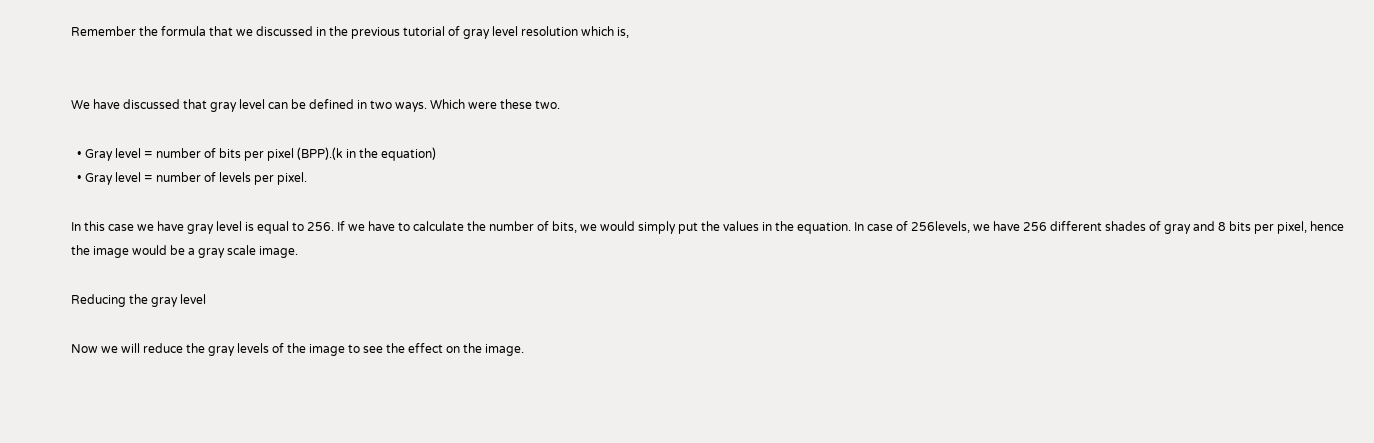Remember the formula that we discussed in the previous tutorial of gray level resolution which is,


We have discussed that gray level can be defined in two ways. Which were these two.

  • Gray level = number of bits per pixel (BPP).(k in the equation)
  • Gray level = number of levels per pixel.

In this case we have gray level is equal to 256. If we have to calculate the number of bits, we would simply put the values in the equation. In case of 256levels, we have 256 different shades of gray and 8 bits per pixel, hence the image would be a gray scale image.

Reducing the gray level

Now we will reduce the gray levels of the image to see the effect on the image.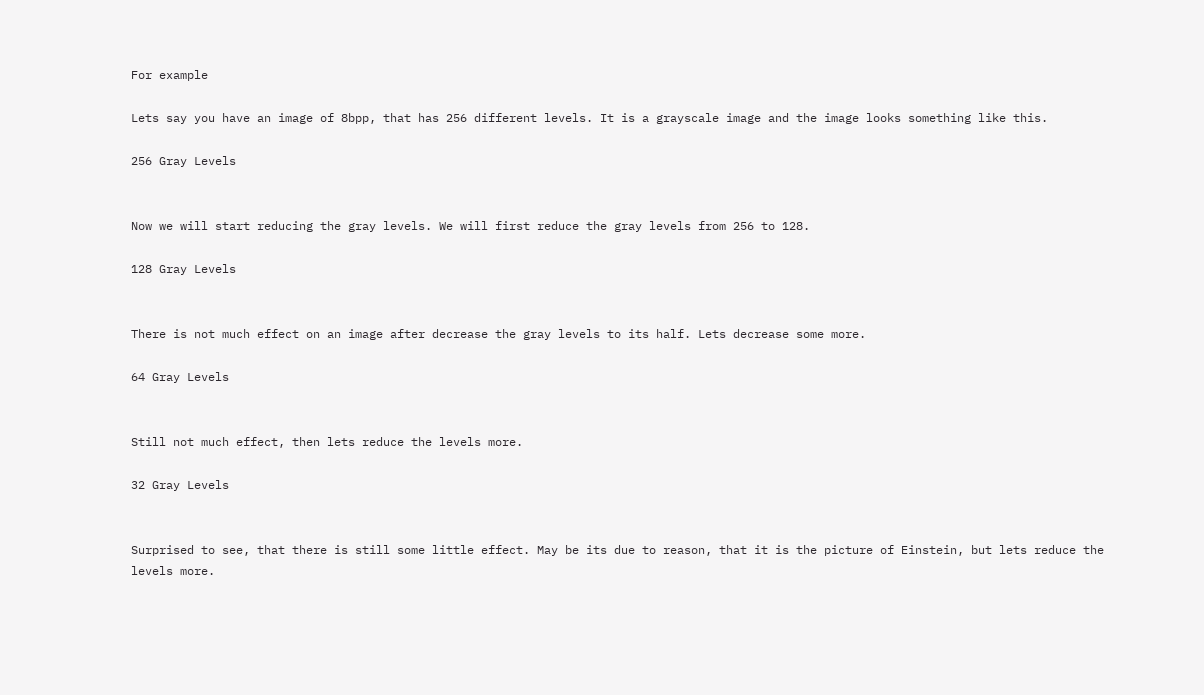For example

Lets say you have an image of 8bpp, that has 256 different levels. It is a grayscale image and the image looks something like this.

256 Gray Levels


Now we will start reducing the gray levels. We will first reduce the gray levels from 256 to 128.

128 Gray Levels


There is not much effect on an image after decrease the gray levels to its half. Lets decrease some more.

64 Gray Levels


Still not much effect, then lets reduce the levels more.

32 Gray Levels


Surprised to see, that there is still some little effect. May be its due to reason, that it is the picture of Einstein, but lets reduce the levels more.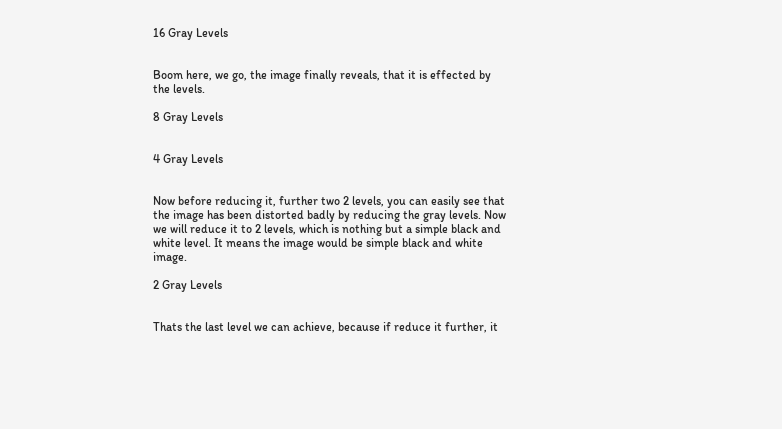16 Gray Levels


Boom here, we go, the image finally reveals, that it is effected by the levels.

8 Gray Levels


4 Gray Levels


Now before reducing it, further two 2 levels, you can easily see that the image has been distorted badly by reducing the gray levels. Now we will reduce it to 2 levels, which is nothing but a simple black and white level. It means the image would be simple black and white image.

2 Gray Levels


Thats the last level we can achieve, because if reduce it further, it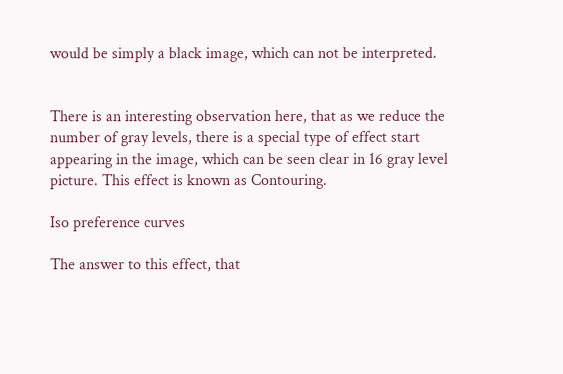would be simply a black image, which can not be interpreted.


There is an interesting observation here, that as we reduce the number of gray levels, there is a special type of effect start appearing in the image, which can be seen clear in 16 gray level picture. This effect is known as Contouring.

Iso preference curves

The answer to this effect, that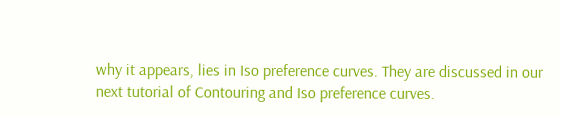why it appears, lies in Iso preference curves. They are discussed in our next tutorial of Contouring and Iso preference curves.